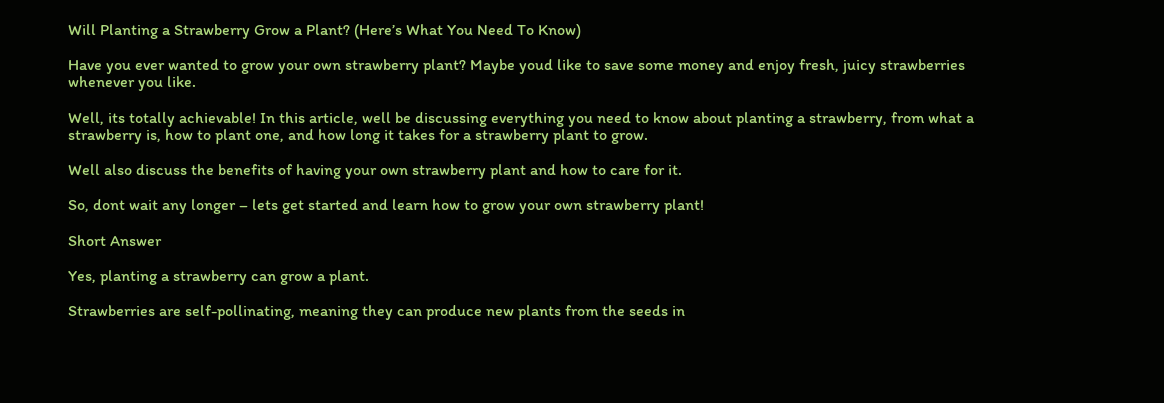Will Planting a Strawberry Grow a Plant? (Here’s What You Need To Know)

Have you ever wanted to grow your own strawberry plant? Maybe youd like to save some money and enjoy fresh, juicy strawberries whenever you like.

Well, its totally achievable! In this article, well be discussing everything you need to know about planting a strawberry, from what a strawberry is, how to plant one, and how long it takes for a strawberry plant to grow.

Well also discuss the benefits of having your own strawberry plant and how to care for it.

So, dont wait any longer – lets get started and learn how to grow your own strawberry plant!

Short Answer

Yes, planting a strawberry can grow a plant.

Strawberries are self-pollinating, meaning they can produce new plants from the seeds in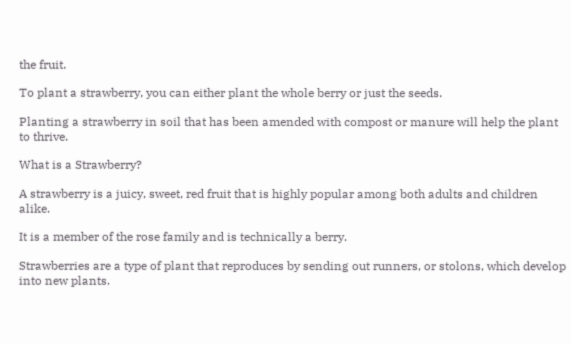the fruit.

To plant a strawberry, you can either plant the whole berry or just the seeds.

Planting a strawberry in soil that has been amended with compost or manure will help the plant to thrive.

What is a Strawberry?

A strawberry is a juicy, sweet, red fruit that is highly popular among both adults and children alike.

It is a member of the rose family and is technically a berry.

Strawberries are a type of plant that reproduces by sending out runners, or stolons, which develop into new plants.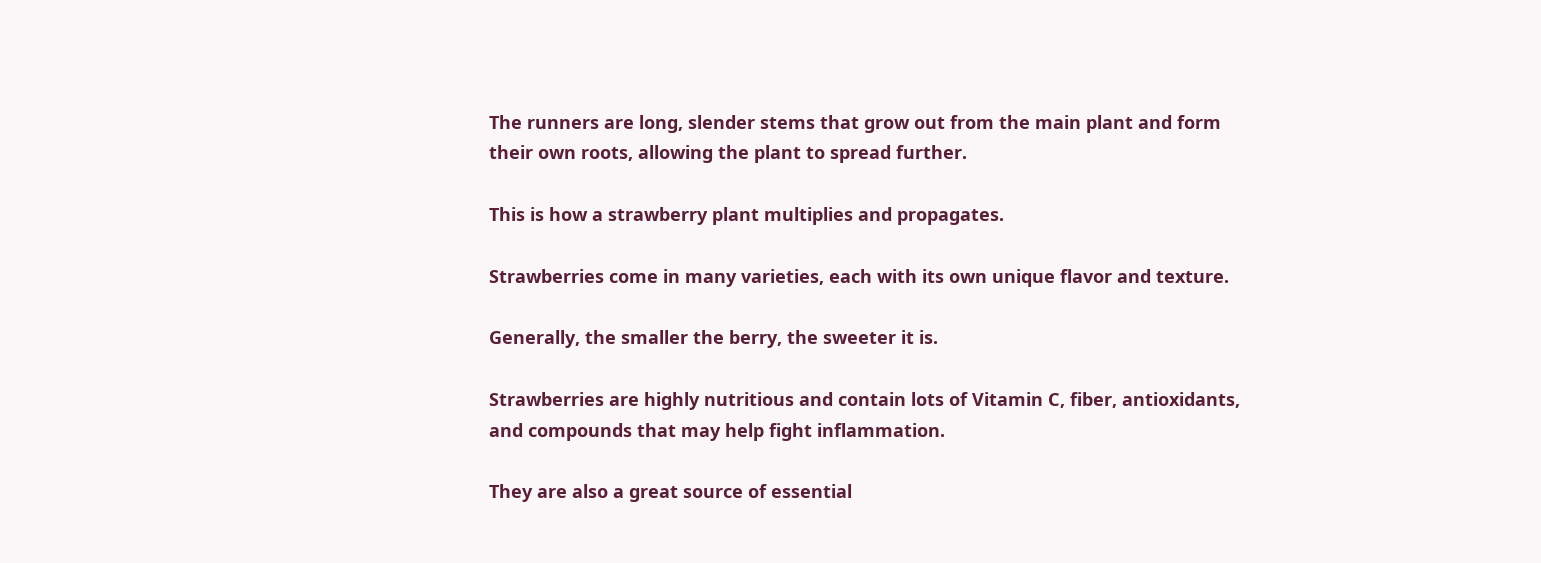The runners are long, slender stems that grow out from the main plant and form their own roots, allowing the plant to spread further.

This is how a strawberry plant multiplies and propagates.

Strawberries come in many varieties, each with its own unique flavor and texture.

Generally, the smaller the berry, the sweeter it is.

Strawberries are highly nutritious and contain lots of Vitamin C, fiber, antioxidants, and compounds that may help fight inflammation.

They are also a great source of essential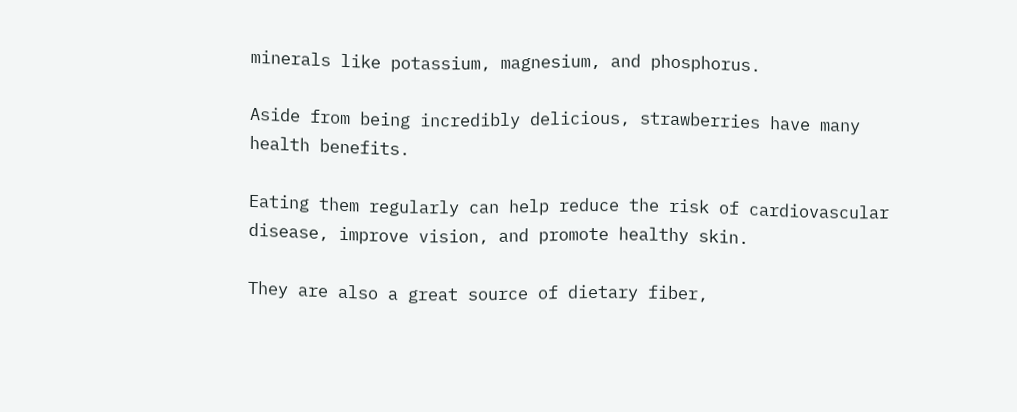minerals like potassium, magnesium, and phosphorus.

Aside from being incredibly delicious, strawberries have many health benefits.

Eating them regularly can help reduce the risk of cardiovascular disease, improve vision, and promote healthy skin.

They are also a great source of dietary fiber,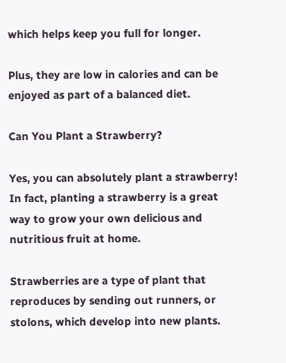which helps keep you full for longer.

Plus, they are low in calories and can be enjoyed as part of a balanced diet.

Can You Plant a Strawberry?

Yes, you can absolutely plant a strawberry! In fact, planting a strawberry is a great way to grow your own delicious and nutritious fruit at home.

Strawberries are a type of plant that reproduces by sending out runners, or stolons, which develop into new plants.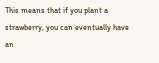This means that if you plant a strawberry, you can eventually have an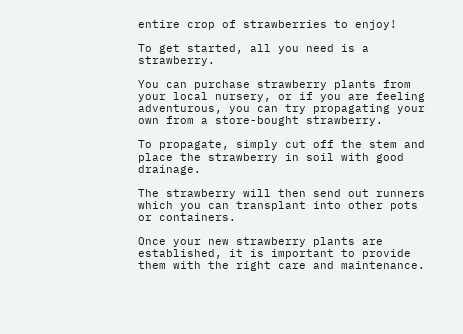entire crop of strawberries to enjoy!

To get started, all you need is a strawberry.

You can purchase strawberry plants from your local nursery, or if you are feeling adventurous, you can try propagating your own from a store-bought strawberry.

To propagate, simply cut off the stem and place the strawberry in soil with good drainage.

The strawberry will then send out runners which you can transplant into other pots or containers.

Once your new strawberry plants are established, it is important to provide them with the right care and maintenance.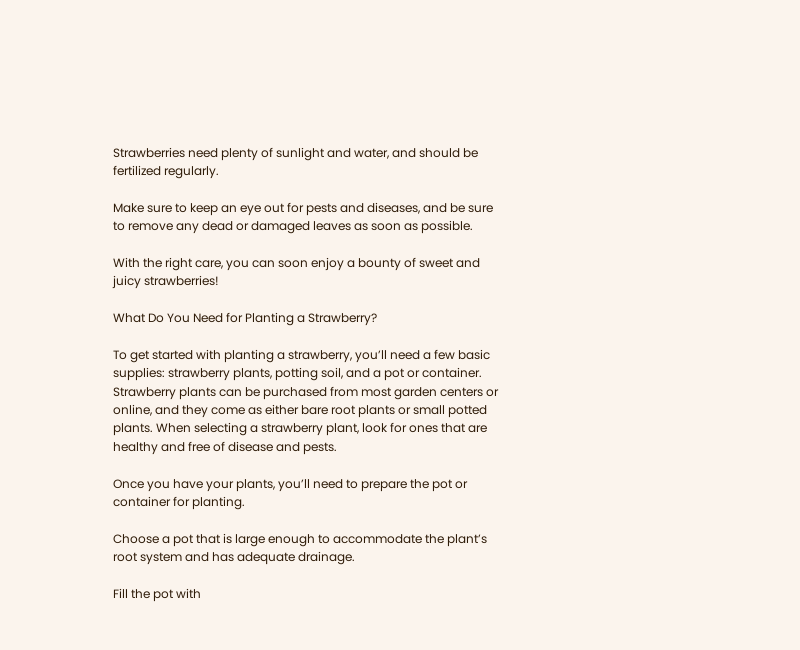Strawberries need plenty of sunlight and water, and should be fertilized regularly.

Make sure to keep an eye out for pests and diseases, and be sure to remove any dead or damaged leaves as soon as possible.

With the right care, you can soon enjoy a bounty of sweet and juicy strawberries!

What Do You Need for Planting a Strawberry?

To get started with planting a strawberry, you’ll need a few basic supplies: strawberry plants, potting soil, and a pot or container. Strawberry plants can be purchased from most garden centers or online, and they come as either bare root plants or small potted plants. When selecting a strawberry plant, look for ones that are healthy and free of disease and pests.

Once you have your plants, you’ll need to prepare the pot or container for planting.

Choose a pot that is large enough to accommodate the plant’s root system and has adequate drainage.

Fill the pot with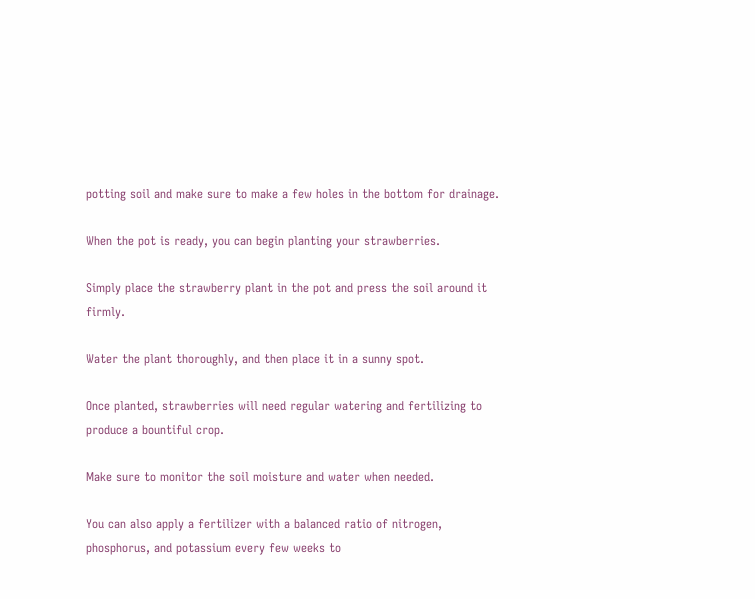potting soil and make sure to make a few holes in the bottom for drainage.

When the pot is ready, you can begin planting your strawberries.

Simply place the strawberry plant in the pot and press the soil around it firmly.

Water the plant thoroughly, and then place it in a sunny spot.

Once planted, strawberries will need regular watering and fertilizing to produce a bountiful crop.

Make sure to monitor the soil moisture and water when needed.

You can also apply a fertilizer with a balanced ratio of nitrogen, phosphorus, and potassium every few weeks to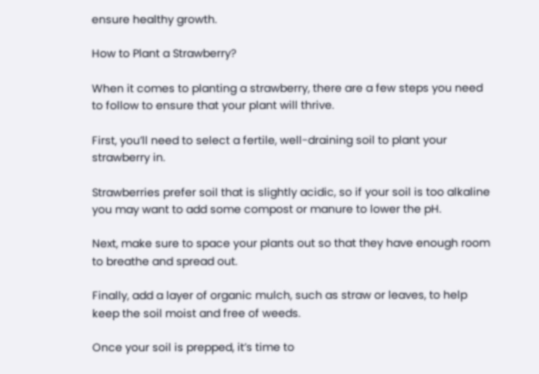ensure healthy growth.

How to Plant a Strawberry?

When it comes to planting a strawberry, there are a few steps you need to follow to ensure that your plant will thrive.

First, you’ll need to select a fertile, well-draining soil to plant your strawberry in.

Strawberries prefer soil that is slightly acidic, so if your soil is too alkaline you may want to add some compost or manure to lower the pH.

Next, make sure to space your plants out so that they have enough room to breathe and spread out.

Finally, add a layer of organic mulch, such as straw or leaves, to help keep the soil moist and free of weeds.

Once your soil is prepped, it’s time to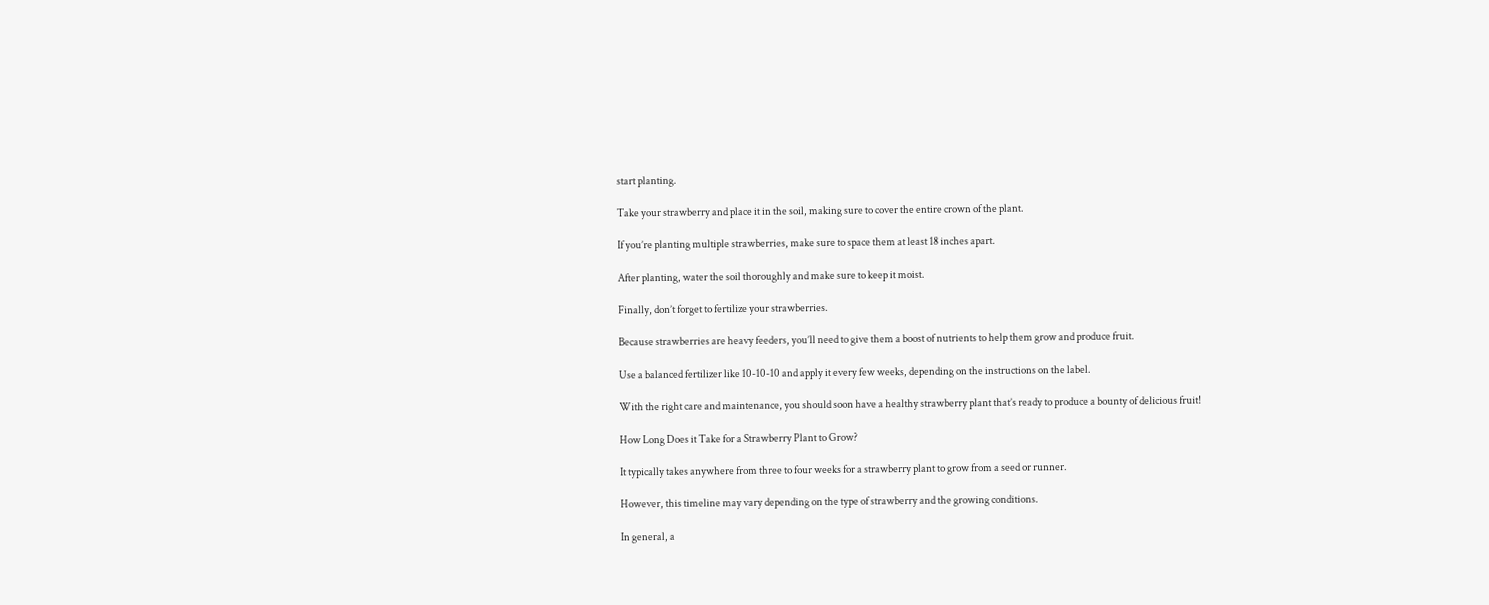start planting.

Take your strawberry and place it in the soil, making sure to cover the entire crown of the plant.

If you’re planting multiple strawberries, make sure to space them at least 18 inches apart.

After planting, water the soil thoroughly and make sure to keep it moist.

Finally, don’t forget to fertilize your strawberries.

Because strawberries are heavy feeders, you’ll need to give them a boost of nutrients to help them grow and produce fruit.

Use a balanced fertilizer like 10-10-10 and apply it every few weeks, depending on the instructions on the label.

With the right care and maintenance, you should soon have a healthy strawberry plant that’s ready to produce a bounty of delicious fruit!

How Long Does it Take for a Strawberry Plant to Grow?

It typically takes anywhere from three to four weeks for a strawberry plant to grow from a seed or runner.

However, this timeline may vary depending on the type of strawberry and the growing conditions.

In general, a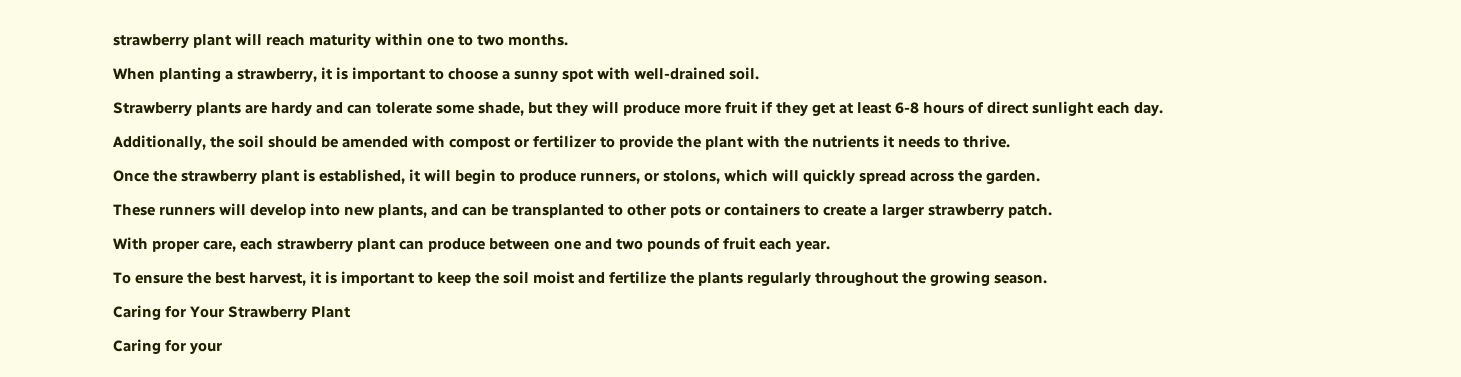strawberry plant will reach maturity within one to two months.

When planting a strawberry, it is important to choose a sunny spot with well-drained soil.

Strawberry plants are hardy and can tolerate some shade, but they will produce more fruit if they get at least 6-8 hours of direct sunlight each day.

Additionally, the soil should be amended with compost or fertilizer to provide the plant with the nutrients it needs to thrive.

Once the strawberry plant is established, it will begin to produce runners, or stolons, which will quickly spread across the garden.

These runners will develop into new plants, and can be transplanted to other pots or containers to create a larger strawberry patch.

With proper care, each strawberry plant can produce between one and two pounds of fruit each year.

To ensure the best harvest, it is important to keep the soil moist and fertilize the plants regularly throughout the growing season.

Caring for Your Strawberry Plant

Caring for your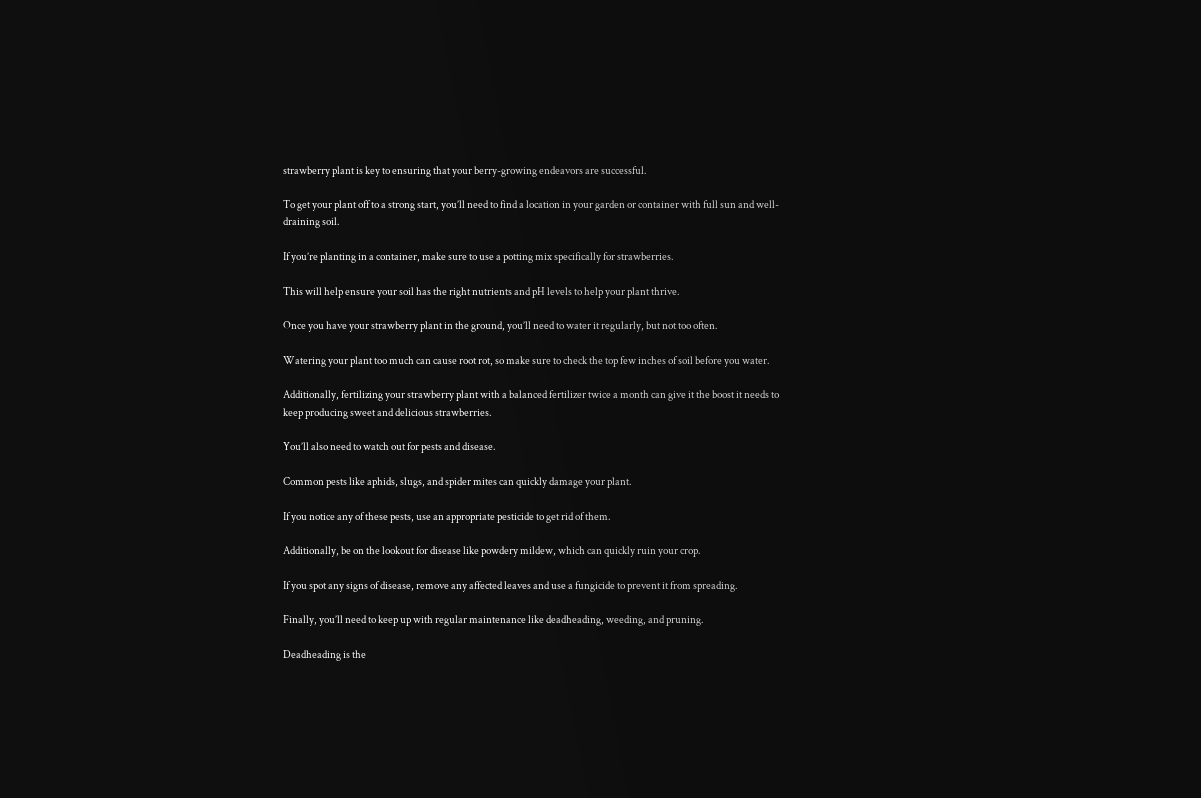strawberry plant is key to ensuring that your berry-growing endeavors are successful.

To get your plant off to a strong start, you’ll need to find a location in your garden or container with full sun and well-draining soil.

If you’re planting in a container, make sure to use a potting mix specifically for strawberries.

This will help ensure your soil has the right nutrients and pH levels to help your plant thrive.

Once you have your strawberry plant in the ground, you’ll need to water it regularly, but not too often.

Watering your plant too much can cause root rot, so make sure to check the top few inches of soil before you water.

Additionally, fertilizing your strawberry plant with a balanced fertilizer twice a month can give it the boost it needs to keep producing sweet and delicious strawberries.

You’ll also need to watch out for pests and disease.

Common pests like aphids, slugs, and spider mites can quickly damage your plant.

If you notice any of these pests, use an appropriate pesticide to get rid of them.

Additionally, be on the lookout for disease like powdery mildew, which can quickly ruin your crop.

If you spot any signs of disease, remove any affected leaves and use a fungicide to prevent it from spreading.

Finally, you’ll need to keep up with regular maintenance like deadheading, weeding, and pruning.

Deadheading is the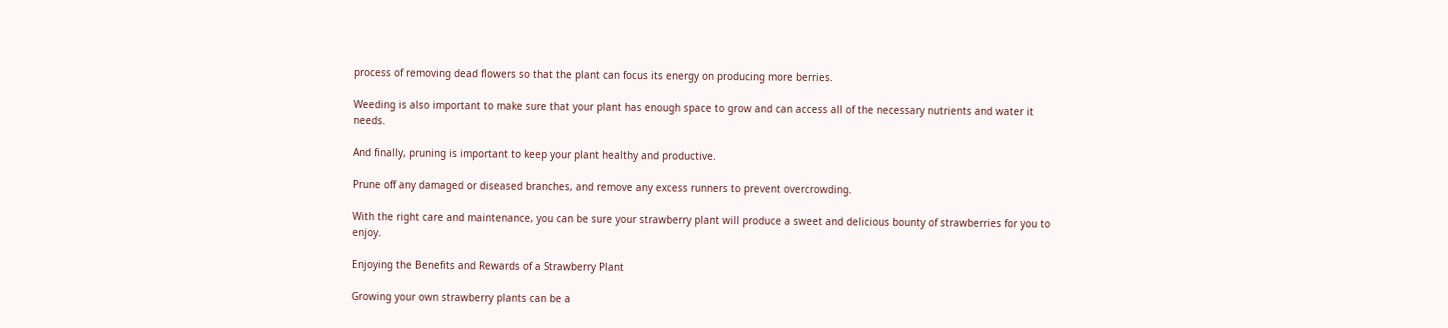process of removing dead flowers so that the plant can focus its energy on producing more berries.

Weeding is also important to make sure that your plant has enough space to grow and can access all of the necessary nutrients and water it needs.

And finally, pruning is important to keep your plant healthy and productive.

Prune off any damaged or diseased branches, and remove any excess runners to prevent overcrowding.

With the right care and maintenance, you can be sure your strawberry plant will produce a sweet and delicious bounty of strawberries for you to enjoy.

Enjoying the Benefits and Rewards of a Strawberry Plant

Growing your own strawberry plants can be a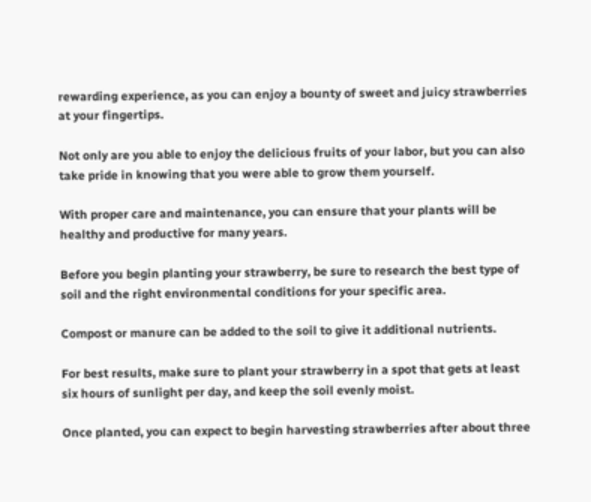rewarding experience, as you can enjoy a bounty of sweet and juicy strawberries at your fingertips.

Not only are you able to enjoy the delicious fruits of your labor, but you can also take pride in knowing that you were able to grow them yourself.

With proper care and maintenance, you can ensure that your plants will be healthy and productive for many years.

Before you begin planting your strawberry, be sure to research the best type of soil and the right environmental conditions for your specific area.

Compost or manure can be added to the soil to give it additional nutrients.

For best results, make sure to plant your strawberry in a spot that gets at least six hours of sunlight per day, and keep the soil evenly moist.

Once planted, you can expect to begin harvesting strawberries after about three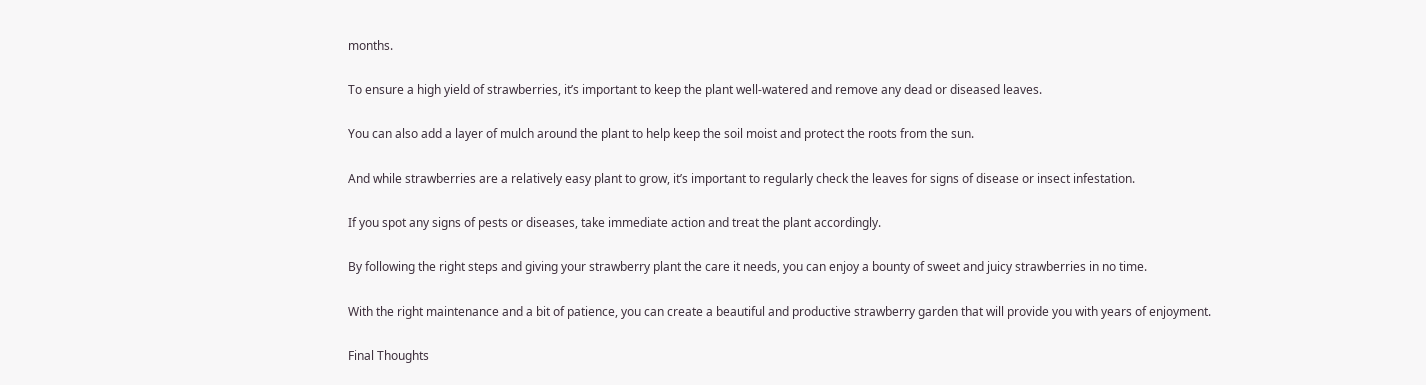months.

To ensure a high yield of strawberries, it’s important to keep the plant well-watered and remove any dead or diseased leaves.

You can also add a layer of mulch around the plant to help keep the soil moist and protect the roots from the sun.

And while strawberries are a relatively easy plant to grow, it’s important to regularly check the leaves for signs of disease or insect infestation.

If you spot any signs of pests or diseases, take immediate action and treat the plant accordingly.

By following the right steps and giving your strawberry plant the care it needs, you can enjoy a bounty of sweet and juicy strawberries in no time.

With the right maintenance and a bit of patience, you can create a beautiful and productive strawberry garden that will provide you with years of enjoyment.

Final Thoughts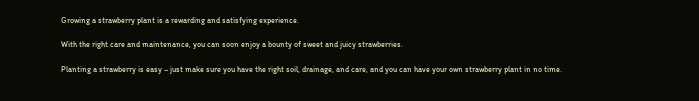Growing a strawberry plant is a rewarding and satisfying experience.

With the right care and maintenance, you can soon enjoy a bounty of sweet and juicy strawberries.

Planting a strawberry is easy – just make sure you have the right soil, drainage, and care, and you can have your own strawberry plant in no time.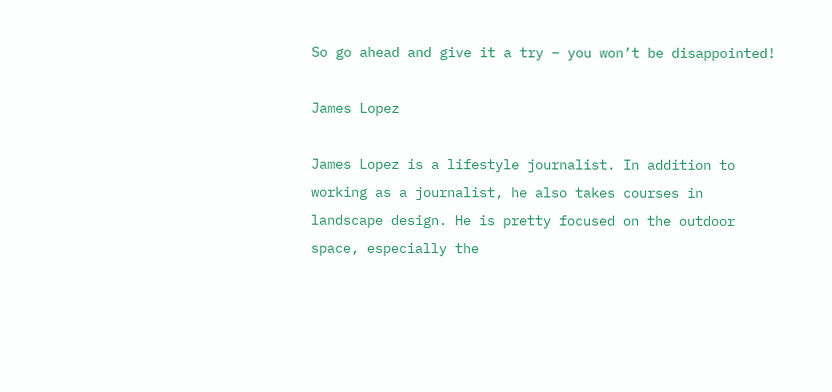So go ahead and give it a try – you won’t be disappointed!

James Lopez

James Lopez is a lifestyle journalist. In addition to working as a journalist, he also takes courses in landscape design. He is pretty focused on the outdoor space, especially the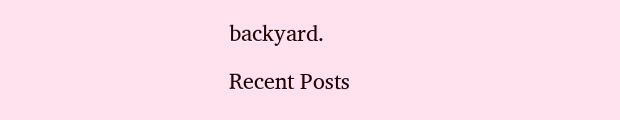backyard.

Recent Posts